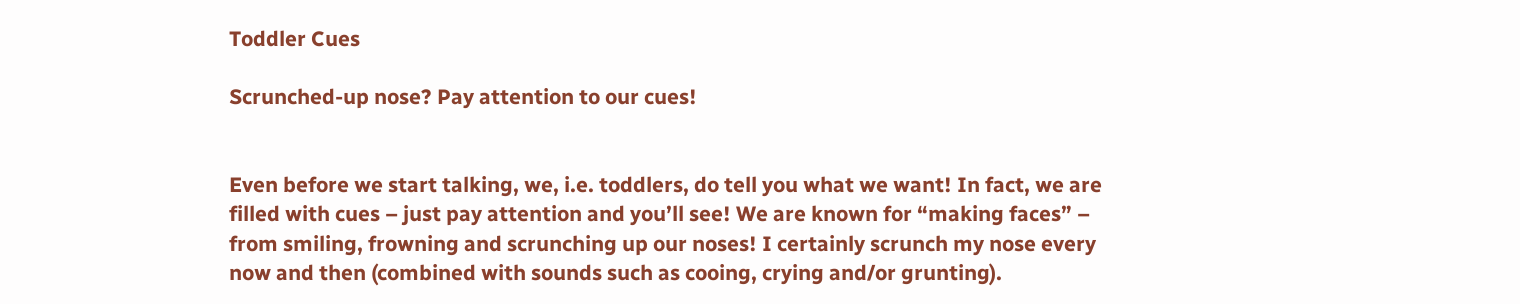Toddler Cues

Scrunched-up nose? Pay attention to our cues!


Even before we start talking, we, i.e. toddlers, do tell you what we want! In fact, we are filled with cues – just pay attention and you’ll see! We are known for “making faces” – from smiling, frowning and scrunching up our noses! I certainly scrunch my nose every now and then (combined with sounds such as cooing, crying and/or grunting).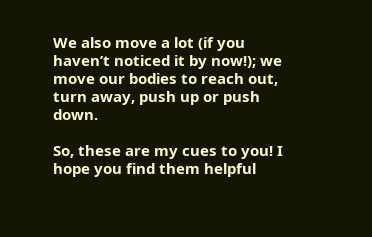We also move a lot (if you haven’t noticed it by now!); we move our bodies to reach out, turn away, push up or push down.

So, these are my cues to you! I hope you find them helpful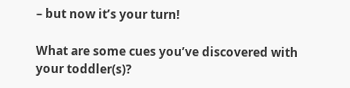– but now it’s your turn!

What are some cues you’ve discovered with your toddler(s)?